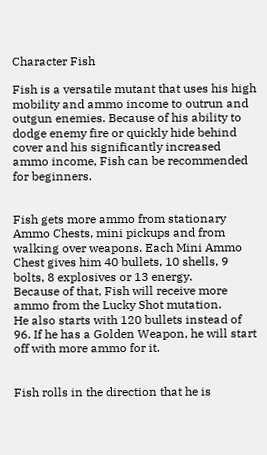Character Fish

Fish is a versatile mutant that uses his high mobility and ammo income to outrun and outgun enemies. Because of his ability to dodge enemy fire or quickly hide behind cover and his significantly increased ammo income, Fish can be recommended for beginners.


Fish gets more ammo from stationary Ammo Chests, mini pickups and from walking over weapons. Each Mini Ammo Chest gives him 40 bullets, 10 shells, 9 bolts, 8 explosives or 13 energy.
Because of that, Fish will receive more ammo from the Lucky Shot mutation.
He also starts with 120 bullets instead of 96. If he has a Golden Weapon, he will start off with more ammo for it.


Fish rolls in the direction that he is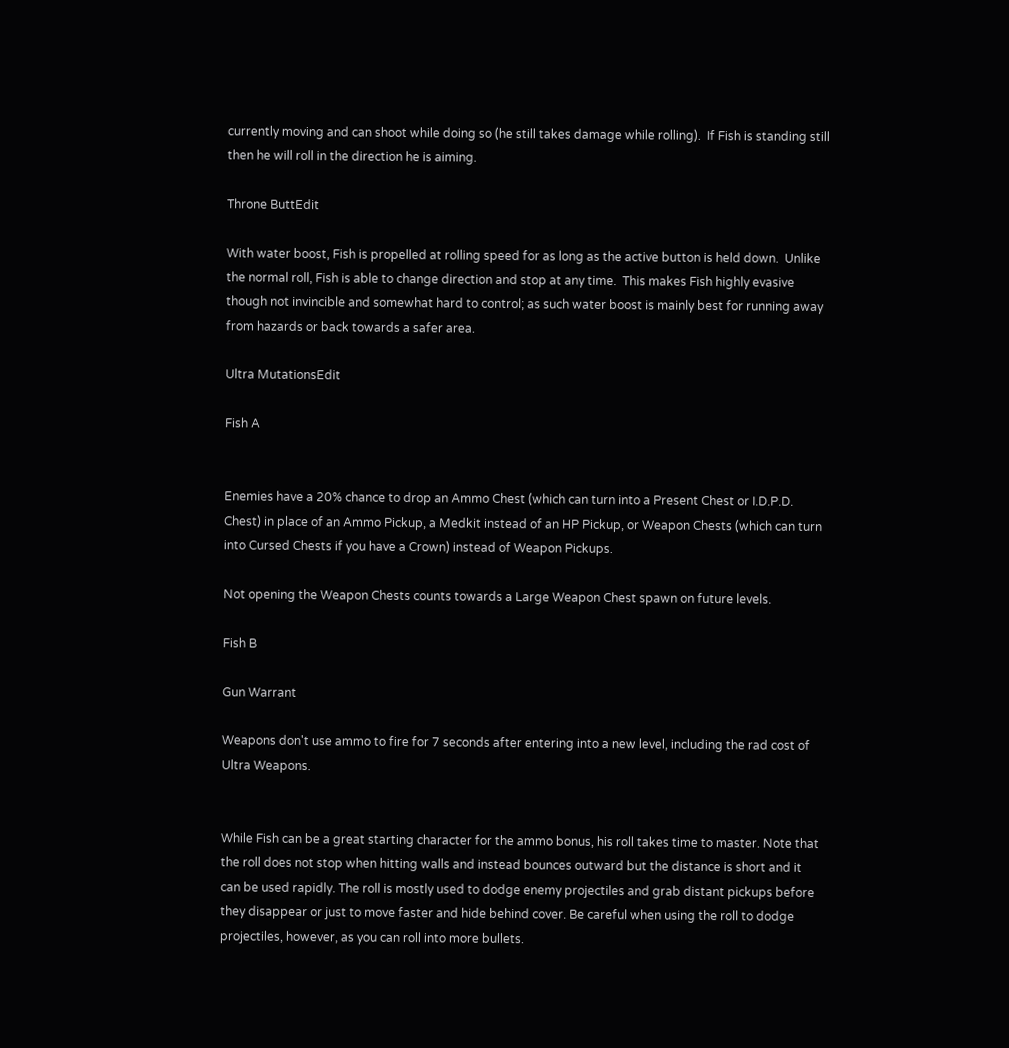currently moving and can shoot while doing so (he still takes damage while rolling).  If Fish is standing still then he will roll in the direction he is aiming.

Throne ButtEdit

With water boost, Fish is propelled at rolling speed for as long as the active button is held down.  Unlike the normal roll, Fish is able to change direction and stop at any time.  This makes Fish highly evasive though not invincible and somewhat hard to control; as such water boost is mainly best for running away from hazards or back towards a safer area.

Ultra MutationsEdit

Fish A


Enemies have a 20% chance to drop an Ammo Chest (which can turn into a Present Chest or I.D.P.D. Chest) in place of an Ammo Pickup, a Medkit instead of an HP Pickup, or Weapon Chests (which can turn into Cursed Chests if you have a Crown) instead of Weapon Pickups.

Not opening the Weapon Chests counts towards a Large Weapon Chest spawn on future levels.

Fish B

Gun Warrant

Weapons don't use ammo to fire for 7 seconds after entering into a new level, including the rad cost of Ultra Weapons.


While Fish can be a great starting character for the ammo bonus, his roll takes time to master. Note that the roll does not stop when hitting walls and instead bounces outward but the distance is short and it can be used rapidly. The roll is mostly used to dodge enemy projectiles and grab distant pickups before they disappear or just to move faster and hide behind cover. Be careful when using the roll to dodge projectiles, however, as you can roll into more bullets.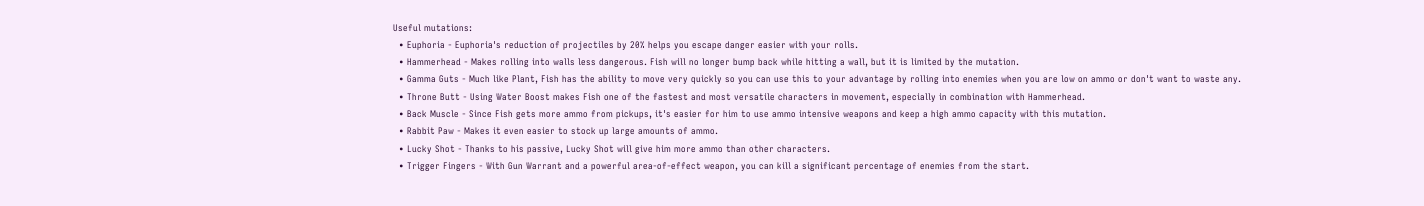Useful mutations:
  • Euphoria - Euphoria's reduction of projectiles by 20% helps you escape danger easier with your rolls.
  • Hammerhead - Makes rolling into walls less dangerous. Fish will no longer bump back while hitting a wall, but it is limited by the mutation.
  • Gamma Guts - Much like Plant, Fish has the ability to move very quickly so you can use this to your advantage by rolling into enemies when you are low on ammo or don't want to waste any.
  • Throne Butt - Using Water Boost makes Fish one of the fastest and most versatile characters in movement, especially in combination with Hammerhead.
  • Back Muscle - Since Fish gets more ammo from pickups, it's easier for him to use ammo intensive weapons and keep a high ammo capacity with this mutation.
  • Rabbit Paw - Makes it even easier to stock up large amounts of ammo.
  • Lucky Shot - Thanks to his passive, Lucky Shot will give him more ammo than other characters.
  • Trigger Fingers - With Gun Warrant and a powerful area-of-effect weapon, you can kill a significant percentage of enemies from the start.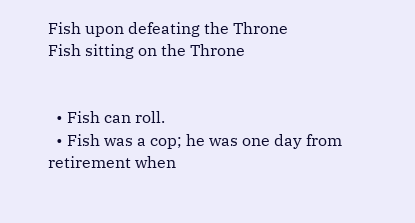Fish upon defeating the Throne
Fish sitting on the Throne


  • Fish can roll.
  • Fish was a cop; he was one day from retirement when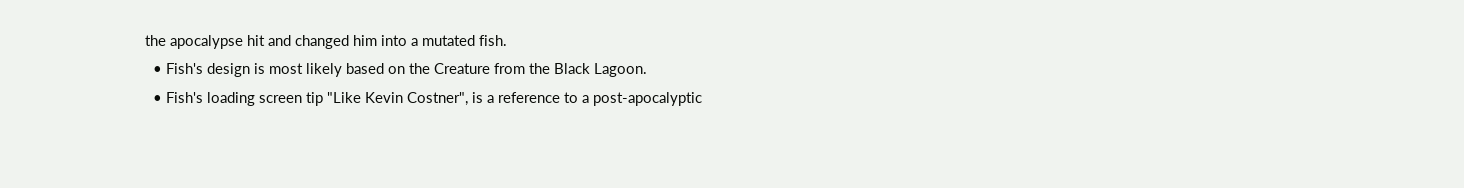the apocalypse hit and changed him into a mutated fish.
  • Fish's design is most likely based on the Creature from the Black Lagoon.
  • Fish's loading screen tip "Like Kevin Costner", is a reference to a post-apocalyptic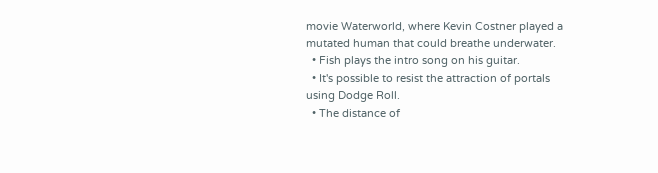movie Waterworld, where Kevin Costner played a mutated human that could breathe underwater.
  • Fish plays the intro song on his guitar.
  • It's possible to resist the attraction of portals using Dodge Roll.
  • The distance of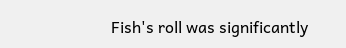Fish's roll was significantly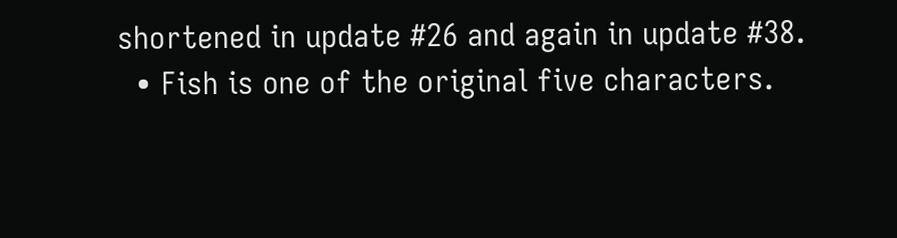shortened in update #26 and again in update #38.
  • Fish is one of the original five characters.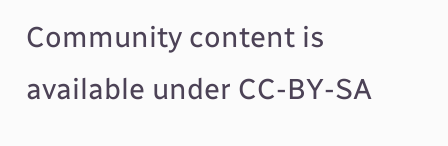Community content is available under CC-BY-SA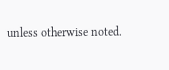unless otherwise noted.